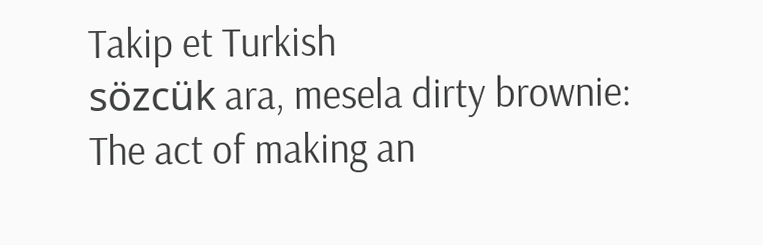Takip et Turkish
sözcük ara, mesela dirty brownie:
The act of making an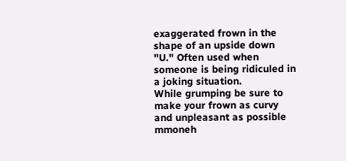exaggerated frown in the shape of an upside down "U." Often used when someone is being ridiculed in a joking situation.
While grumping be sure to make your frown as curvy and unpleasant as possible
mmoneh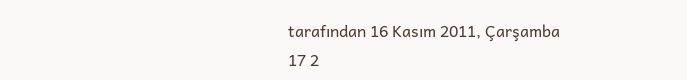tarafından 16 Kasım 2011, Çarşamba
17 2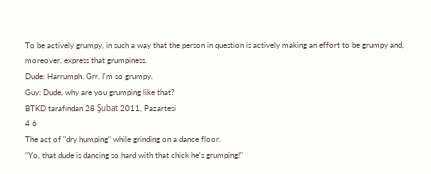To be actively grumpy, in such a way that the person in question is actively making an effort to be grumpy and, moreover, express that grumpiness.
Dude: Harrumph. Grr. I'm so grumpy.
Guy: Dude, why are you grumping like that?
BTKD tarafından 28 Şubat 2011, Pazartesi
4 6
The act of "dry humping" while grinding on a dance floor.
"Yo, that dude is dancing so hard with that chick he's grumping!"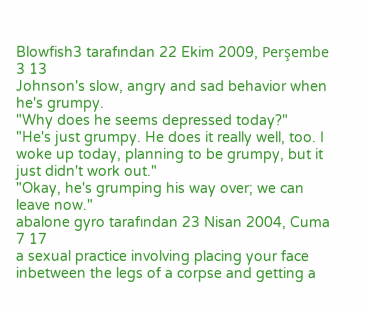Blowfish3 tarafından 22 Ekim 2009, Perşembe
3 13
Johnson's slow, angry and sad behavior when he's grumpy.
"Why does he seems depressed today?"
"He's just grumpy. He does it really well, too. I woke up today, planning to be grumpy, but it just didn't work out."
"Okay, he's grumping his way over; we can leave now."
abalone gyro tarafından 23 Nisan 2004, Cuma
7 17
a sexual practice involving placing your face inbetween the legs of a corpse and getting a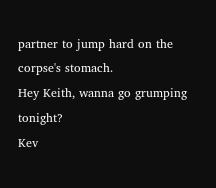partner to jump hard on the corpse's stomach.
Hey Keith, wanna go grumping tonight?
Kev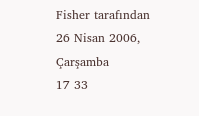Fisher tarafından 26 Nisan 2006, Çarşamba
17 33